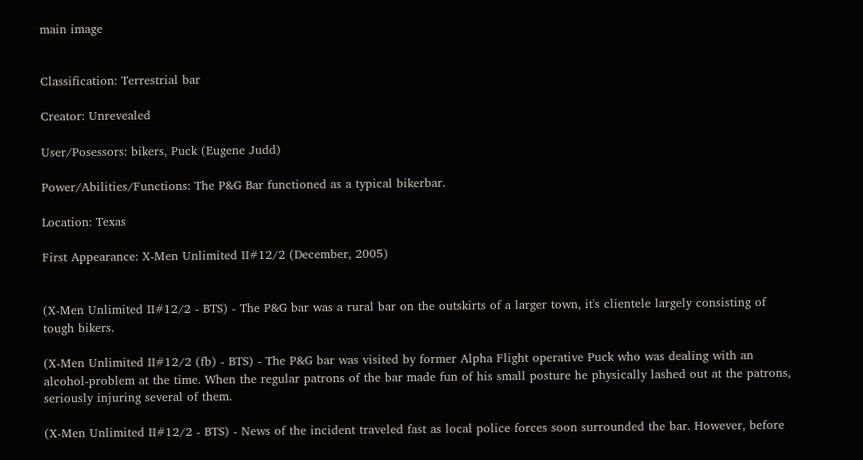main image


Classification: Terrestrial bar

Creator: Unrevealed

User/Posessors: bikers, Puck (Eugene Judd)

Power/Abilities/Functions: The P&G Bar functioned as a typical bikerbar.

Location: Texas

First Appearance: X-Men Unlimited II#12/2 (December, 2005)


(X-Men Unlimited II#12/2 - BTS) - The P&G bar was a rural bar on the outskirts of a larger town, it's clientele largely consisting of tough bikers.

(X-Men Unlimited II#12/2 (fb) - BTS) - The P&G bar was visited by former Alpha Flight operative Puck who was dealing with an alcohol-problem at the time. When the regular patrons of the bar made fun of his small posture he physically lashed out at the patrons, seriously injuring several of them.

(X-Men Unlimited II#12/2 - BTS) - News of the incident traveled fast as local police forces soon surrounded the bar. However, before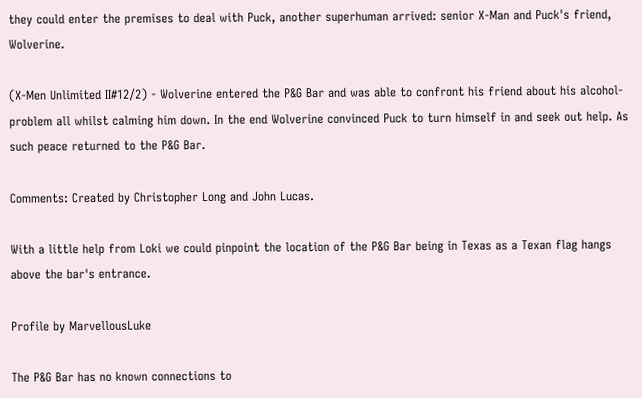they could enter the premises to deal with Puck, another superhuman arrived: senior X-Man and Puck's friend, Wolverine.

(X-Men Unlimited II#12/2) - Wolverine entered the P&G Bar and was able to confront his friend about his alcohol-problem all whilst calming him down. In the end Wolverine convinced Puck to turn himself in and seek out help. As such peace returned to the P&G Bar.

Comments: Created by Christopher Long and John Lucas.

With a little help from Loki we could pinpoint the location of the P&G Bar being in Texas as a Texan flag hangs above the bar's entrance.

Profile by MarvellousLuke

The P&G Bar has no known connections to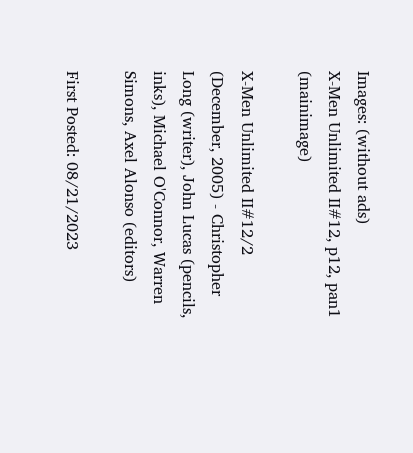Images: (without ads)
X-Men Unlimited II#12, p12, pan1 (mainimage)

X-Men Unlimited II#12/2 (December, 2005) - Christopher Long (writer), John Lucas (pencils, inks), Michael O'Connor, Warren Simons, Axel Alonso (editors)

First Posted: 08/21/2023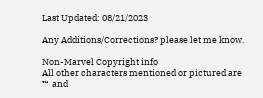Last Updated: 08/21/2023

Any Additions/Corrections? please let me know.

Non-Marvel Copyright info
All other characters mentioned or pictured are ™  and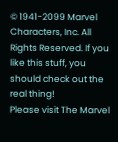© 1941-2099 Marvel Characters, Inc. All Rights Reserved. If you like this stuff, you should check out the real thing!
Please visit The Marvel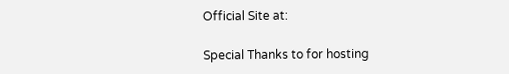Official Site at:

Special Thanks to for hosting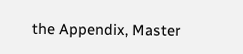the Appendix, Master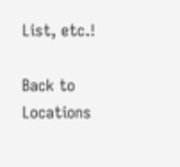List, etc.!

Back to Locations